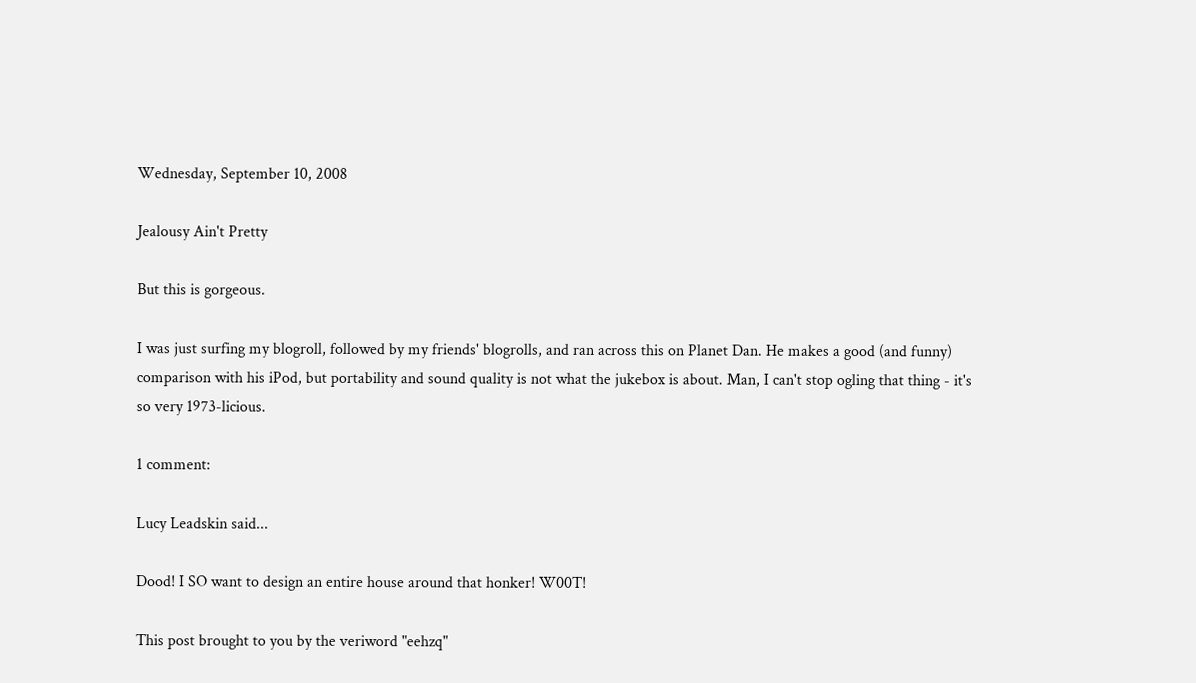Wednesday, September 10, 2008

Jealousy Ain't Pretty

But this is gorgeous.

I was just surfing my blogroll, followed by my friends' blogrolls, and ran across this on Planet Dan. He makes a good (and funny) comparison with his iPod, but portability and sound quality is not what the jukebox is about. Man, I can't stop ogling that thing - it's so very 1973-licious.

1 comment:

Lucy Leadskin said...

Dood! I SO want to design an entire house around that honker! W00T!

This post brought to you by the veriword "eehzq"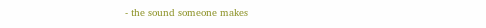- the sound someone makes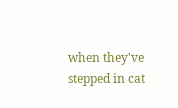when they've stepped in cat